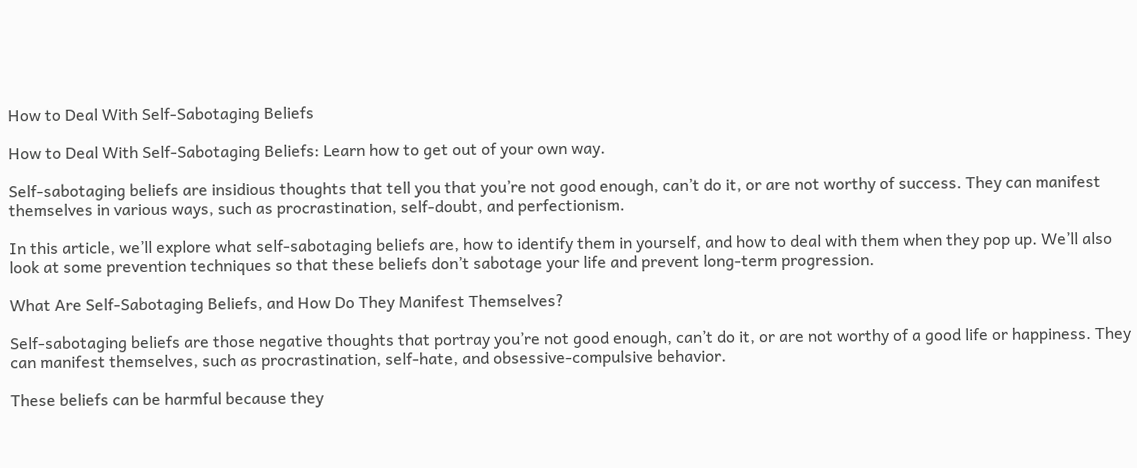How to Deal With Self-Sabotaging Beliefs

How to Deal With Self-Sabotaging Beliefs: Learn how to get out of your own way.

Self-sabotaging beliefs are insidious thoughts that tell you that you’re not good enough, can’t do it, or are not worthy of success. They can manifest themselves in various ways, such as procrastination, self-doubt, and perfectionism.

In this article, we’ll explore what self-sabotaging beliefs are, how to identify them in yourself, and how to deal with them when they pop up. We’ll also look at some prevention techniques so that these beliefs don’t sabotage your life and prevent long-term progression.

What Are Self-Sabotaging Beliefs, and How Do They Manifest Themselves?

Self-sabotaging beliefs are those negative thoughts that portray you’re not good enough, can’t do it, or are not worthy of a good life or happiness. They can manifest themselves, such as procrastination, self-hate, and obsessive-compulsive behavior.

These beliefs can be harmful because they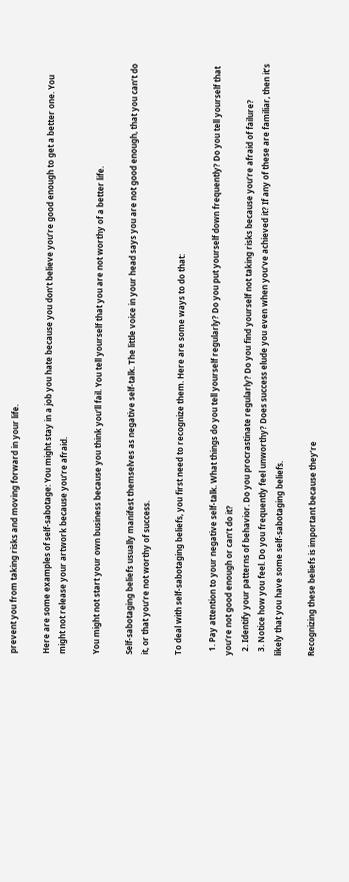prevent you from taking risks and moving forward in your life.

Here are some examples of self-sabotage: You might stay in a job you hate because you don’t believe you’re good enough to get a better one. You might not release your artwork because you’re afraid.

You might not start your own business because you think you’ll fail. You tell yourself that you are not worthy of a better life.

Self-sabotaging beliefs usually manifest themselves as negative self-talk. The little voice in your head says you are not good enough, that you can’t do it, or that you’re not worthy of success.

To deal with self-sabotaging beliefs, you first need to recognize them. Here are some ways to do that:

  1. Pay attention to your negative self-talk. What things do you tell yourself regularly? Do you put yourself down frequently? Do you tell yourself that you’re not good enough or can’t do it?
  2. Identify your patterns of behavior. Do you procrastinate regularly? Do you find yourself not taking risks because you’re afraid of failure?
  3. Notice how you feel. Do you frequently feel unworthy? Does success elude you even when you’ve achieved it? If any of these are familiar, then it’s likely that you have some self-sabotaging beliefs.

Recognizing these beliefs is important because they’re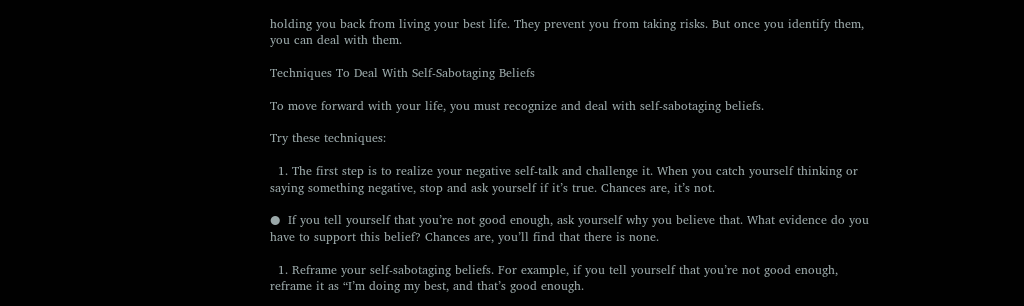holding you back from living your best life. They prevent you from taking risks. But once you identify them, you can deal with them.

Techniques To Deal With Self-Sabotaging Beliefs

To move forward with your life, you must recognize and deal with self-sabotaging beliefs.

Try these techniques:

  1. The first step is to realize your negative self-talk and challenge it. When you catch yourself thinking or saying something negative, stop and ask yourself if it’s true. Chances are, it’s not.

●  If you tell yourself that you’re not good enough, ask yourself why you believe that. What evidence do you have to support this belief? Chances are, you’ll find that there is none.

  1. Reframe your self-sabotaging beliefs. For example, if you tell yourself that you’re not good enough, reframe it as “I’m doing my best, and that’s good enough.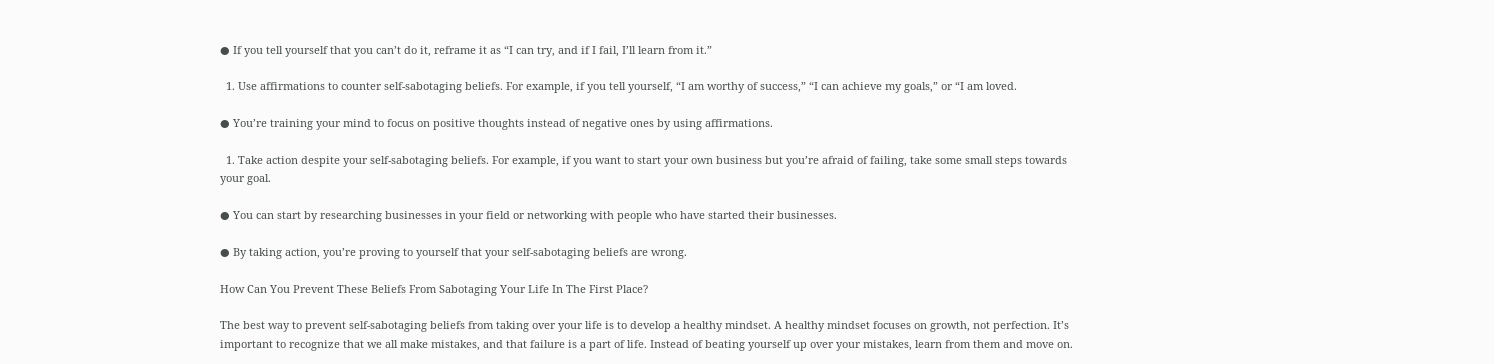● If you tell yourself that you can’t do it, reframe it as “I can try, and if I fail, I’ll learn from it.”

  1. Use affirmations to counter self-sabotaging beliefs. For example, if you tell yourself, “I am worthy of success,” “I can achieve my goals,” or “I am loved.

● You’re training your mind to focus on positive thoughts instead of negative ones by using affirmations.

  1. Take action despite your self-sabotaging beliefs. For example, if you want to start your own business but you’re afraid of failing, take some small steps towards your goal.

● You can start by researching businesses in your field or networking with people who have started their businesses.

● By taking action, you’re proving to yourself that your self-sabotaging beliefs are wrong.

How Can You Prevent These Beliefs From Sabotaging Your Life In The First Place?

The best way to prevent self-sabotaging beliefs from taking over your life is to develop a healthy mindset. A healthy mindset focuses on growth, not perfection. It’s important to recognize that we all make mistakes, and that failure is a part of life. Instead of beating yourself up over your mistakes, learn from them and move on.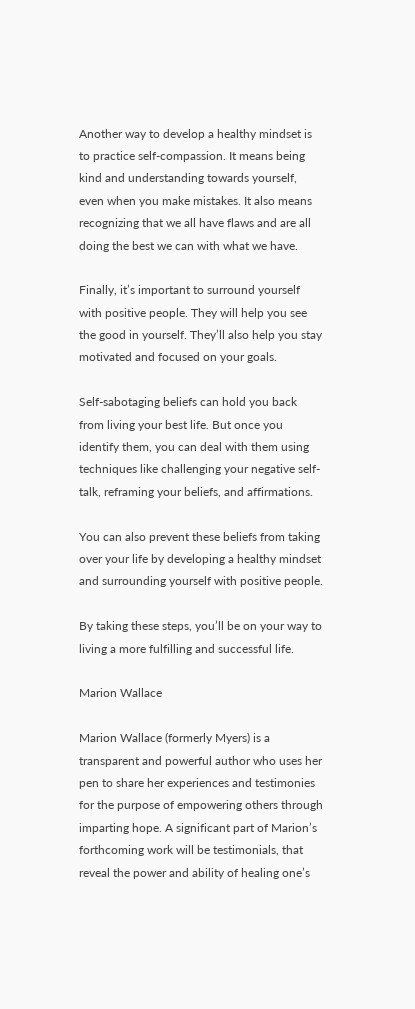Another way to develop a healthy mindset is to practice self-compassion. It means being kind and understanding towards yourself, even when you make mistakes. It also means recognizing that we all have flaws and are all doing the best we can with what we have.

Finally, it’s important to surround yourself with positive people. They will help you see the good in yourself. They’ll also help you stay motivated and focused on your goals.

Self-sabotaging beliefs can hold you back from living your best life. But once you identify them, you can deal with them using techniques like challenging your negative self-talk, reframing your beliefs, and affirmations.

You can also prevent these beliefs from taking over your life by developing a healthy mindset and surrounding yourself with positive people.

By taking these steps, you’ll be on your way to living a more fulfilling and successful life.

Marion Wallace

Marion Wallace (formerly Myers) is a transparent and powerful author who uses her pen to share her experiences and testimonies for the purpose of empowering others through imparting hope. A significant part of Marion’s forthcoming work will be testimonials, that reveal the power and ability of healing one’s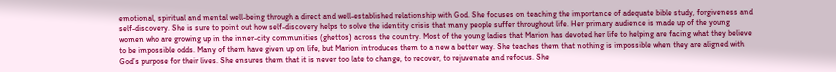emotional, spiritual and mental well-being through a direct and well-established relationship with God. She focuses on teaching the importance of adequate bible study, forgiveness and self-discovery. She is sure to point out how self-discovery helps to solve the identity crisis that many people suffer throughout life. Her primary audience is made up of the young women who are growing up in the inner-city communities (ghettos) across the country. Most of the young ladies that Marion has devoted her life to helping are facing what they believe to be impossible odds. Many of them have given up on life, but Marion introduces them to a new a better way. She teaches them that nothing is impossible when they are aligned with God’s purpose for their lives. She ensures them that it is never too late to change, to recover, to rejuvenate and refocus. She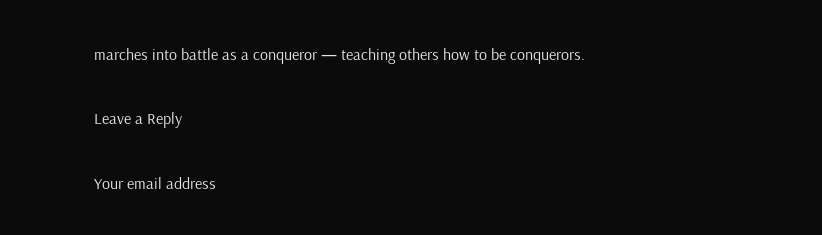marches into battle as a conqueror — teaching others how to be conquerors.

Leave a Reply

Your email address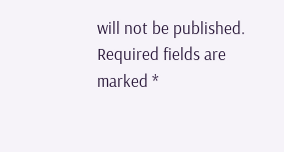will not be published. Required fields are marked *